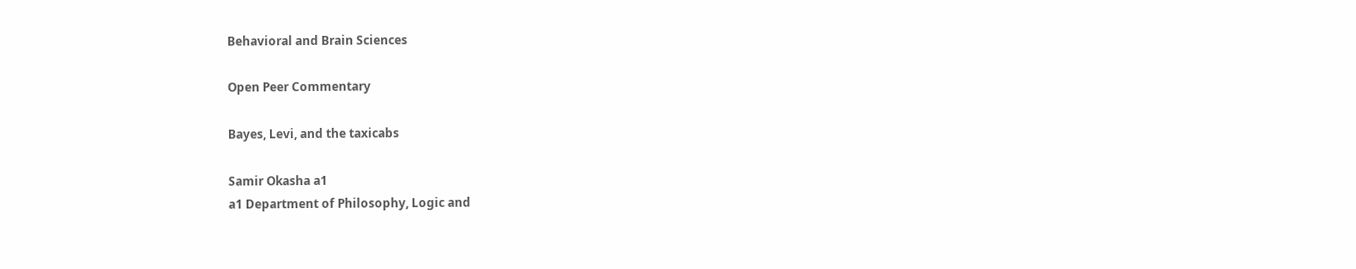Behavioral and Brain Sciences

Open Peer Commentary

Bayes, Levi, and the taxicabs

Samir Okasha a1
a1 Department of Philosophy, Logic and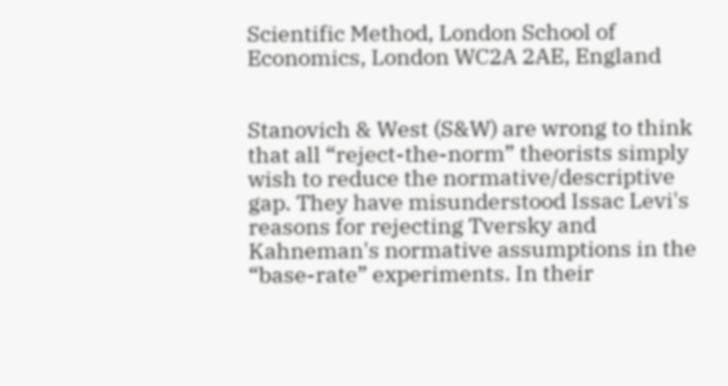Scientific Method, London School of Economics, London WC2A 2AE, England


Stanovich & West (S&W) are wrong to think that all “reject-the-norm” theorists simply wish to reduce the normative/descriptive gap. They have misunderstood Issac Levi's reasons for rejecting Tversky and Kahneman's normative assumptions in the “base-rate” experiments. In their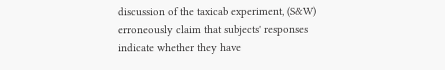discussion of the taxicab experiment, (S&W) erroneously claim that subjects' responses indicate whether they have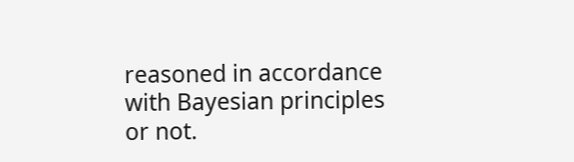reasoned in accordance with Bayesian principles or not.